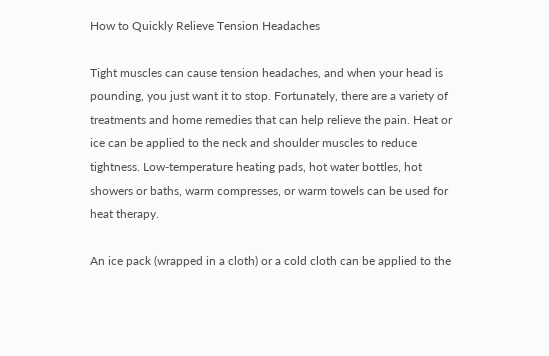How to Quickly Relieve Tension Headaches

Tight muscles can cause tension headaches, and when your head is pounding, you just want it to stop. Fortunately, there are a variety of treatments and home remedies that can help relieve the pain. Heat or ice can be applied to the neck and shoulder muscles to reduce tightness. Low-temperature heating pads, hot water bottles, hot showers or baths, warm compresses, or warm towels can be used for heat therapy.

An ice pack (wrapped in a cloth) or a cold cloth can be applied to the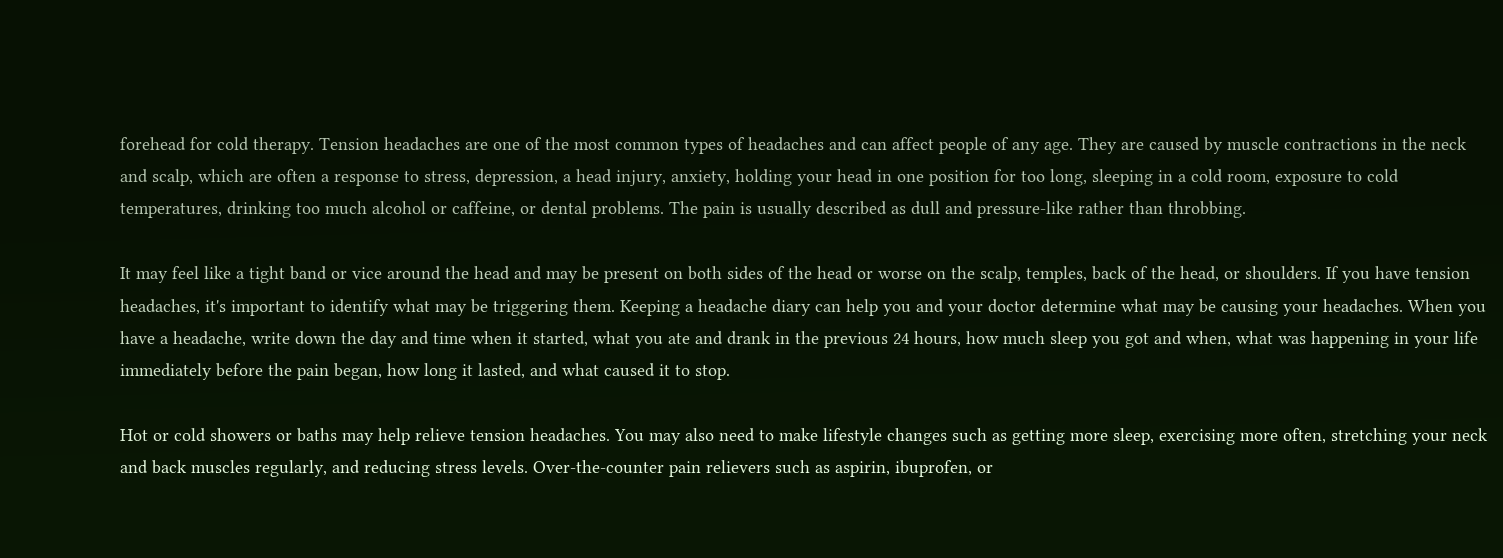forehead for cold therapy. Tension headaches are one of the most common types of headaches and can affect people of any age. They are caused by muscle contractions in the neck and scalp, which are often a response to stress, depression, a head injury, anxiety, holding your head in one position for too long, sleeping in a cold room, exposure to cold temperatures, drinking too much alcohol or caffeine, or dental problems. The pain is usually described as dull and pressure-like rather than throbbing.

It may feel like a tight band or vice around the head and may be present on both sides of the head or worse on the scalp, temples, back of the head, or shoulders. If you have tension headaches, it's important to identify what may be triggering them. Keeping a headache diary can help you and your doctor determine what may be causing your headaches. When you have a headache, write down the day and time when it started, what you ate and drank in the previous 24 hours, how much sleep you got and when, what was happening in your life immediately before the pain began, how long it lasted, and what caused it to stop.

Hot or cold showers or baths may help relieve tension headaches. You may also need to make lifestyle changes such as getting more sleep, exercising more often, stretching your neck and back muscles regularly, and reducing stress levels. Over-the-counter pain relievers such as aspirin, ibuprofen, or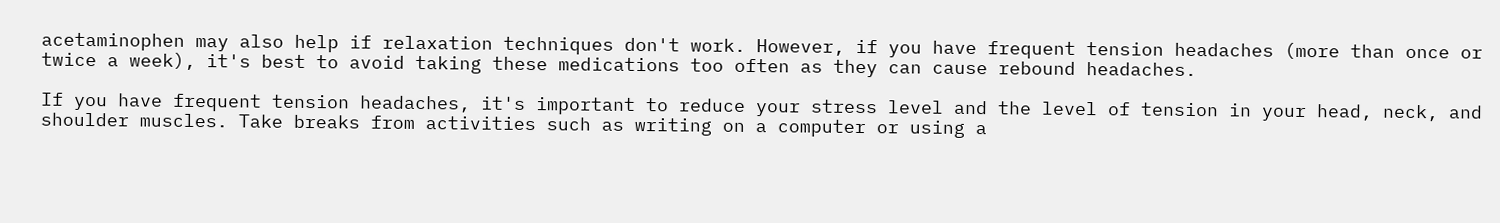acetaminophen may also help if relaxation techniques don't work. However, if you have frequent tension headaches (more than once or twice a week), it's best to avoid taking these medications too often as they can cause rebound headaches.

If you have frequent tension headaches, it's important to reduce your stress level and the level of tension in your head, neck, and shoulder muscles. Take breaks from activities such as writing on a computer or using a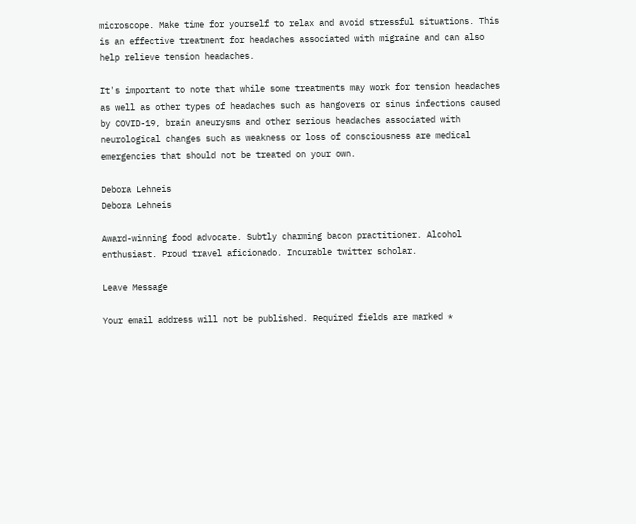microscope. Make time for yourself to relax and avoid stressful situations. This is an effective treatment for headaches associated with migraine and can also help relieve tension headaches.

It's important to note that while some treatments may work for tension headaches as well as other types of headaches such as hangovers or sinus infections caused by COVID-19, brain aneurysms and other serious headaches associated with neurological changes such as weakness or loss of consciousness are medical emergencies that should not be treated on your own.

Debora Lehneis
Debora Lehneis

Award-winning food advocate. Subtly charming bacon practitioner. Alcohol enthusiast. Proud travel aficionado. Incurable twitter scholar.

Leave Message

Your email address will not be published. Required fields are marked *